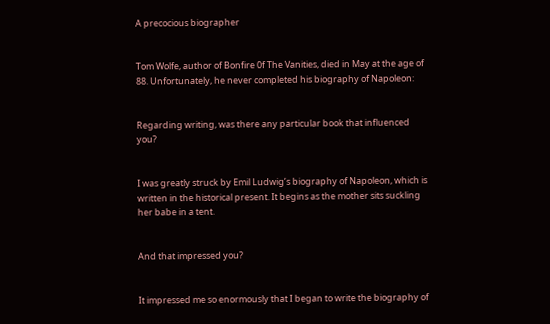A precocious biographer


Tom Wolfe, author of Bonfire 0f The Vanities, died in May at the age of 88. Unfortunately, he never completed his biography of Napoleon:


Regarding writing, was there any particular book that influenced you?


I was greatly struck by Emil Ludwig’s biography of Napoleon, which is written in the historical present. It begins as the mother sits suckling her babe in a tent.


And that impressed you?


It impressed me so enormously that I began to write the biography of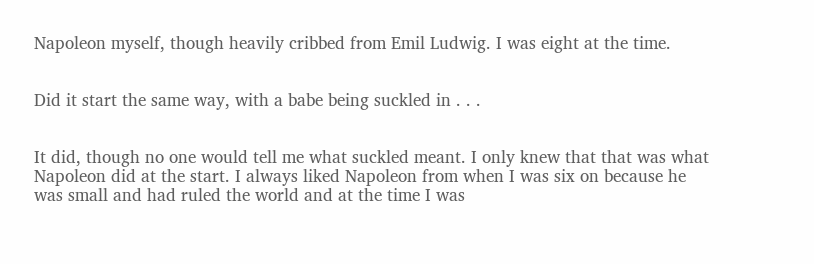Napoleon myself, though heavily cribbed from Emil Ludwig. I was eight at the time.


Did it start the same way, with a babe being suckled in . . .


It did, though no one would tell me what suckled meant. I only knew that that was what Napoleon did at the start. I always liked Napoleon from when I was six on because he was small and had ruled the world and at the time I was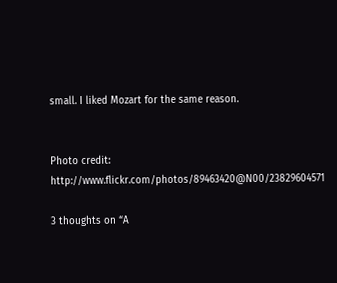small. I liked Mozart for the same reason.


Photo credit:  http://www.flickr.com/photos/89463420@N00/23829604571

3 thoughts on “A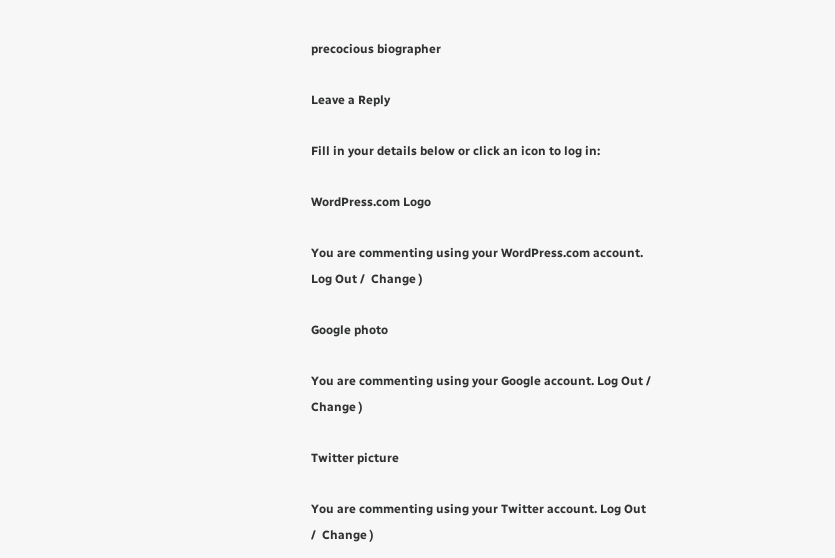precocious biographer

Leave a Reply

Fill in your details below or click an icon to log in:

WordPress.com Logo

You are commenting using your WordPress.com account. Log Out /  Change )

Google photo

You are commenting using your Google account. Log Out /  Change )

Twitter picture

You are commenting using your Twitter account. Log Out /  Change )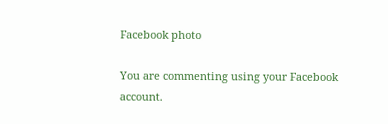Facebook photo

You are commenting using your Facebook account.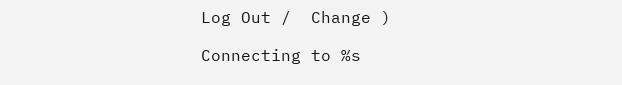Log Out /  Change )

Connecting to %s